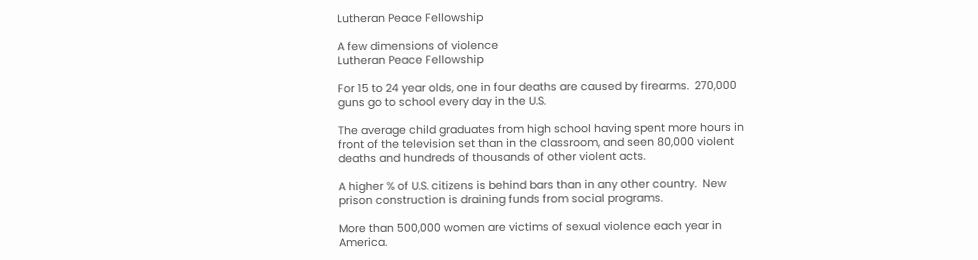Lutheran Peace Fellowship

A few dimensions of violence
Lutheran Peace Fellowship

For 15 to 24 year olds, one in four deaths are caused by firearms.  270,000 guns go to school every day in the U.S.

The average child graduates from high school having spent more hours in front of the television set than in the classroom, and seen 80,000 violent deaths and hundreds of thousands of other violent acts.

A higher % of U.S. citizens is behind bars than in any other country.  New prison construction is draining funds from social programs.

More than 500,000 women are victims of sexual violence each year in America.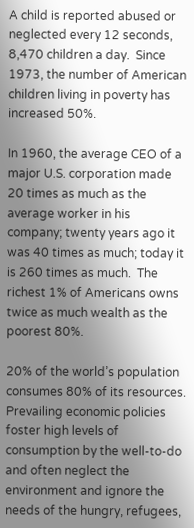A child is reported abused or neglected every 12 seconds, 8,470 children a day.  Since 1973, the number of American children living in poverty has increased 50%.

In 1960, the average CEO of a major U.S. corporation made 20 times as much as the average worker in his company; twenty years ago it was 40 times as much; today it is 260 times as much.  The richest 1% of Americans owns twice as much wealth as the poorest 80%.

20% of the world’s population consumes 80% of its resources.  Prevailing economic policies foster high levels of consumption by the well-to-do and often neglect the environment and ignore the needs of the hungry, refugees,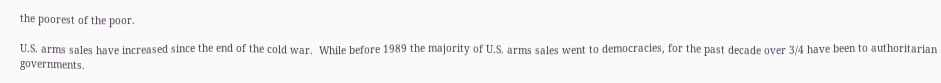the poorest of the poor.

U.S. arms sales have increased since the end of the cold war.  While before 1989 the majority of U.S. arms sales went to democracies, for the past decade over 3/4 have been to authoritarian governments.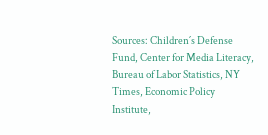Sources: Children´s Defense Fund, Center for Media Literacy, Bureau of Labor Statistics, NY Times, Economic Policy Institute,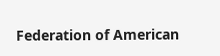Federation of American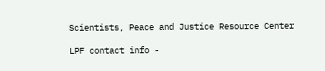Scientists, Peace and Justice Resource Center

LPF contact info -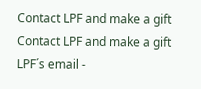Contact LPF and make a gift Contact LPF and make a gift LPF´s email -